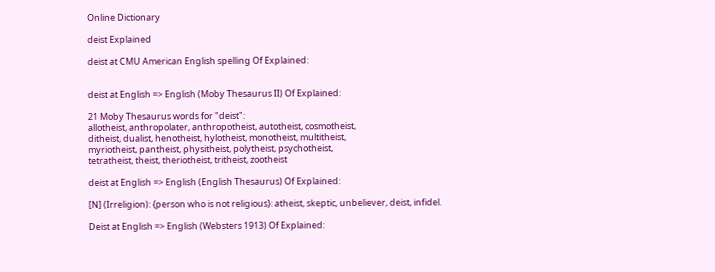Online Dictionary

deist Explained

deist at CMU American English spelling Of Explained:


deist at English => English (Moby Thesaurus II) Of Explained:

21 Moby Thesaurus words for "deist":
allotheist, anthropolater, anthropotheist, autotheist, cosmotheist,
ditheist, dualist, henotheist, hylotheist, monotheist, multitheist,
myriotheist, pantheist, physitheist, polytheist, psychotheist,
tetratheist, theist, theriotheist, tritheist, zootheist

deist at English => English (English Thesaurus) Of Explained:

[N] (Irreligion): {person who is not religious}: atheist, skeptic, unbeliever, deist, infidel.

Deist at English => English (Websters 1913) Of Explained: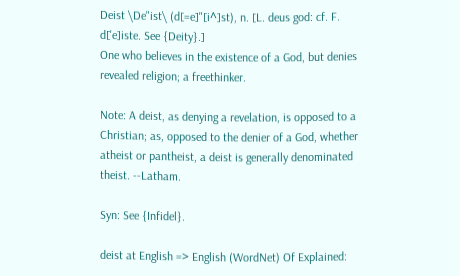Deist \De"ist\ (d[=e]"[i^]st), n. [L. deus god: cf. F.
d['e]iste. See {Deity}.]
One who believes in the existence of a God, but denies
revealed religion; a freethinker.

Note: A deist, as denying a revelation, is opposed to a
Christian; as, opposed to the denier of a God, whether
atheist or pantheist, a deist is generally denominated
theist. --Latham.

Syn: See {Infidel}.

deist at English => English (WordNet) Of Explained: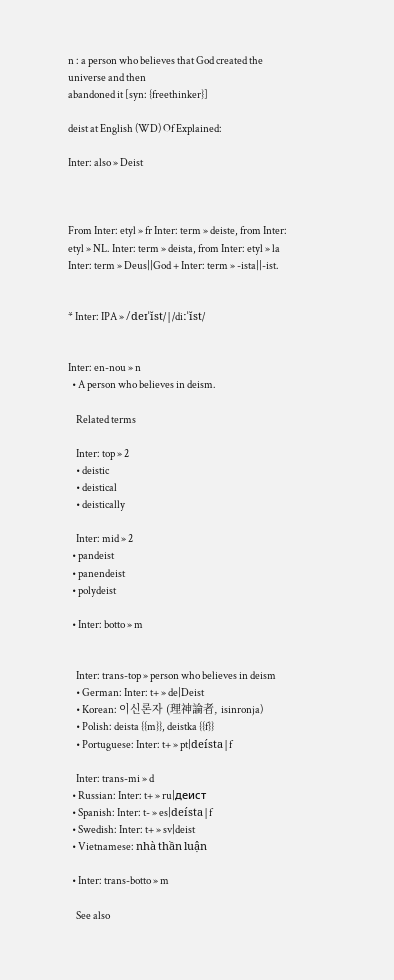n : a person who believes that God created the universe and then
abandoned it [syn: {freethinker}]

deist at English (WD) Of Explained:

Inter: also » Deist



From Inter: etyl » fr Inter: term » deiste, from Inter: etyl » NL. Inter: term » deista, from Inter: etyl » la Inter: term » Deus||God + Inter: term » -ista||-ist.


* Inter: IPA » /deɪˈĭst/|/diːˈĭst/


Inter: en-nou » n
  • A person who believes in deism.

    Related terms

    Inter: top » 2
    • deistic
    • deistical
    • deistically

    Inter: mid » 2
  • pandeist
  • panendeist
  • polydeist

  • Inter: botto » m


    Inter: trans-top » person who believes in deism
    • German: Inter: t+ » de|Deist
    • Korean: 이신론자 (理神論者, isinronja)
    • Polish: deista {{m}}, deistka {{f}}
    • Portuguese: Inter: t+ » pt|deísta|f

    Inter: trans-mi » d
  • Russian: Inter: t+ » ru|деист
  • Spanish: Inter: t- » es|deísta|f
  • Swedish: Inter: t+ » sv|deist
  • Vietnamese: nhà thần luận

  • Inter: trans-botto » m

    See also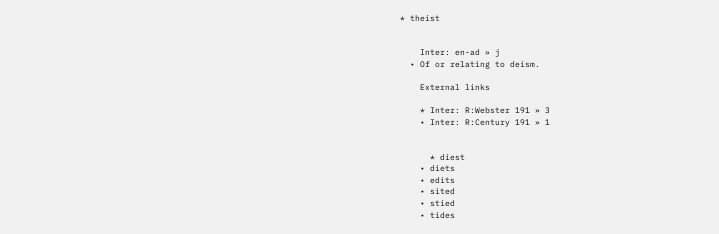* theist


    Inter: en-ad » j
  • Of or relating to deism.

    External links

    * Inter: R:Webster 191 » 3
    • Inter: R:Century 191 » 1


      * diest
    • diets
    • edits
    • sited
    • stied
    • tides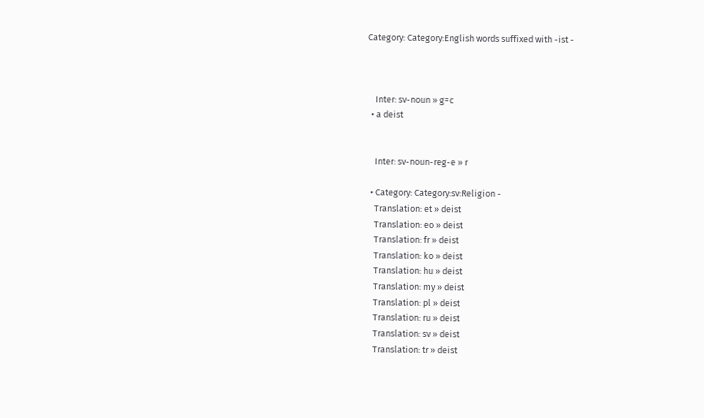Category: Category:English words suffixed with -ist -



    Inter: sv-noun » g=c
  • a deist


    Inter: sv-noun-reg-e » r

  • Category: Category:sv:Religion -
    Translation: et » deist
    Translation: eo » deist
    Translation: fr » deist
    Translation: ko » deist
    Translation: hu » deist
    Translation: my » deist
    Translation: pl » deist
    Translation: ru » deist
    Translation: sv » deist
    Translation: tr » deist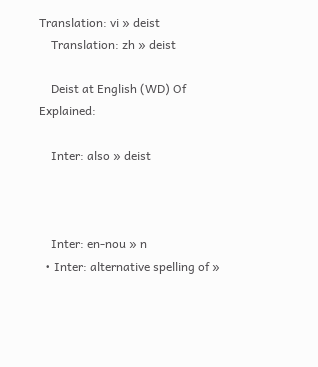Translation: vi » deist
    Translation: zh » deist

    Deist at English (WD) Of Explained:

    Inter: also » deist



    Inter: en-nou » n
  • Inter: alternative spelling of »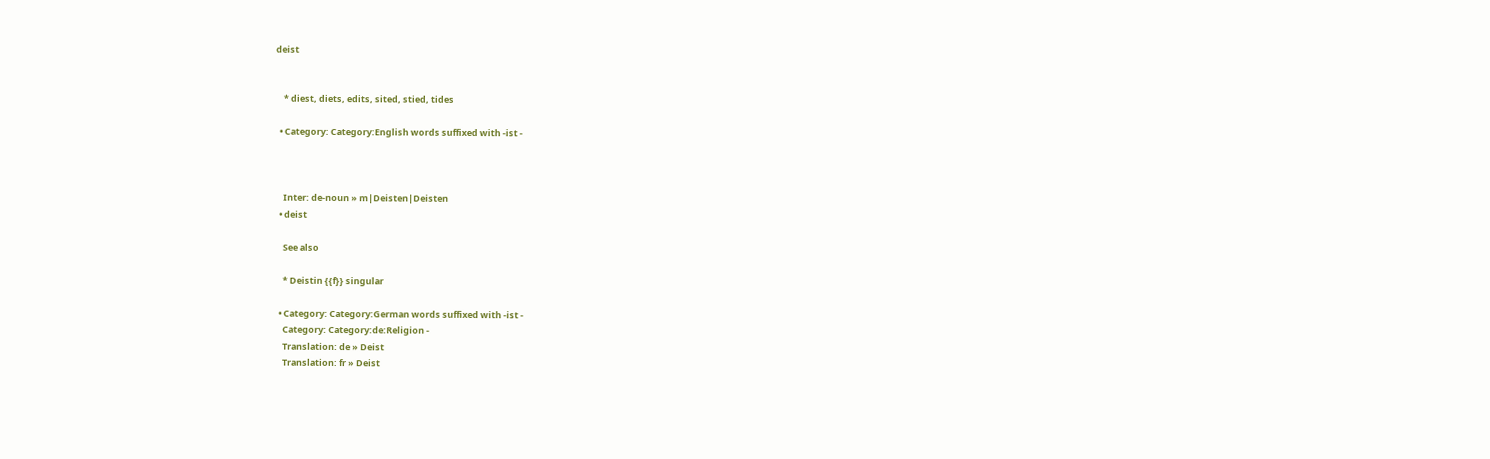deist


    * diest, diets, edits, sited, stied, tides

  • Category: Category:English words suffixed with -ist -



    Inter: de-noun » m|Deisten|Deisten
  • deist

    See also

    * Deistin {{f}} singular

  • Category: Category:German words suffixed with -ist -
    Category: Category:de:Religion -
    Translation: de » Deist
    Translation: fr » Deist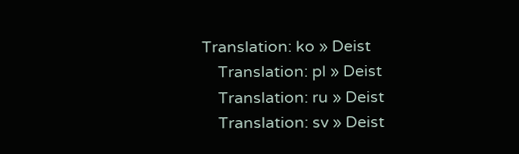Translation: ko » Deist
    Translation: pl » Deist
    Translation: ru » Deist
    Translation: sv » Deist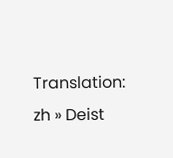Translation: zh » Deist